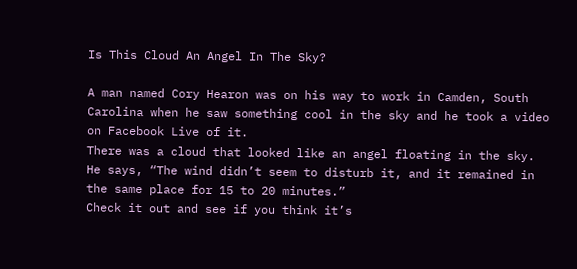Is This Cloud An Angel In The Sky?

A man named Cory Hearon was on his way to work in Camden, South Carolina when he saw something cool in the sky and he took a video on Facebook Live of it.
There was a cloud that looked like an angel floating in the sky.
He says, “The wind didn’t seem to disturb it, and it remained in the same place for 15 to 20 minutes.”
Check it out and see if you think it’s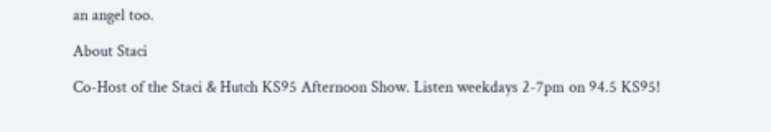an angel too.

About Staci

Co-Host of the Staci & Hutch KS95 Afternoon Show. Listen weekdays 2-7pm on 94.5 KS95!